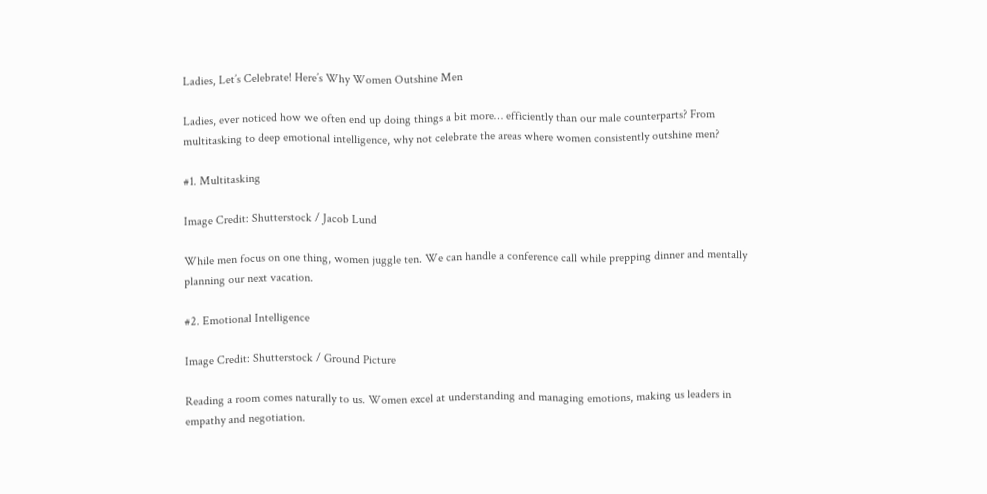Ladies, Let’s Celebrate! Here’s Why Women Outshine Men

Ladies, ever noticed how we often end up doing things a bit more… efficiently than our male counterparts? From multitasking to deep emotional intelligence, why not celebrate the areas where women consistently outshine men?

#1. Multitasking

Image Credit: Shutterstock / Jacob Lund

While men focus on one thing, women juggle ten. We can handle a conference call while prepping dinner and mentally planning our next vacation.

#2. Emotional Intelligence

Image Credit: Shutterstock / Ground Picture

Reading a room comes naturally to us. Women excel at understanding and managing emotions, making us leaders in empathy and negotiation.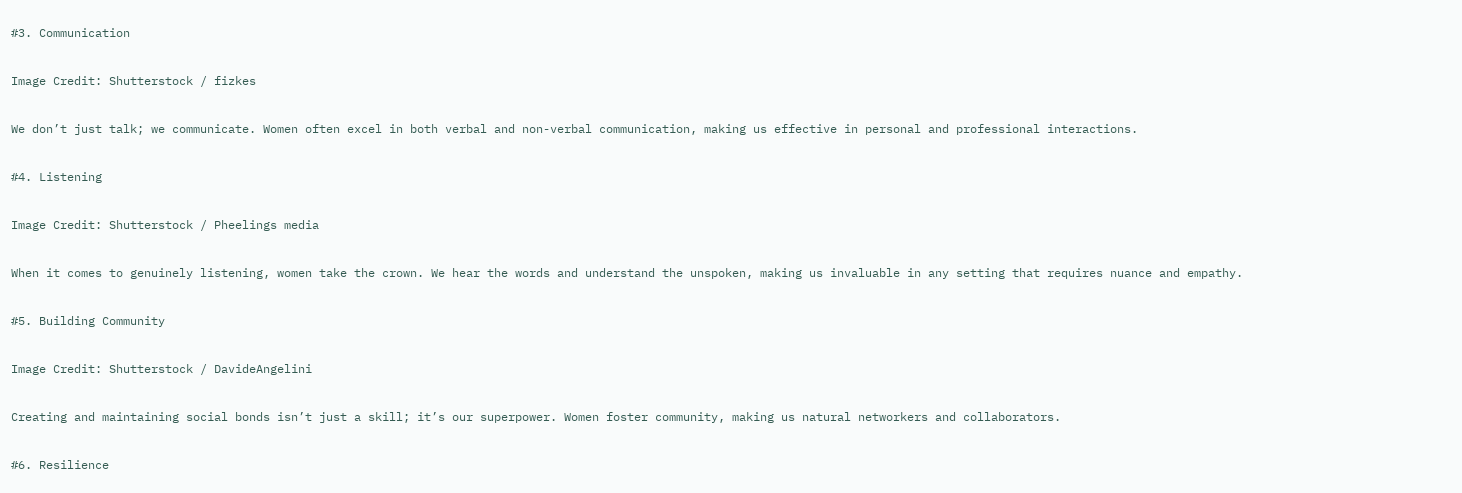#3. Communication

Image Credit: Shutterstock / fizkes

We don’t just talk; we communicate. Women often excel in both verbal and non-verbal communication, making us effective in personal and professional interactions.

#4. Listening

Image Credit: Shutterstock / Pheelings media

When it comes to genuinely listening, women take the crown. We hear the words and understand the unspoken, making us invaluable in any setting that requires nuance and empathy.

#5. Building Community

Image Credit: Shutterstock / DavideAngelini

Creating and maintaining social bonds isn’t just a skill; it’s our superpower. Women foster community, making us natural networkers and collaborators.

#6. Resilience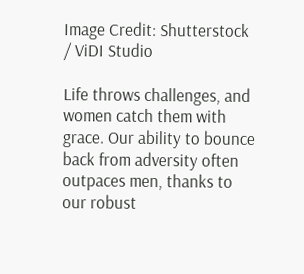Image Credit: Shutterstock / ViDI Studio

Life throws challenges, and women catch them with grace. Our ability to bounce back from adversity often outpaces men, thanks to our robust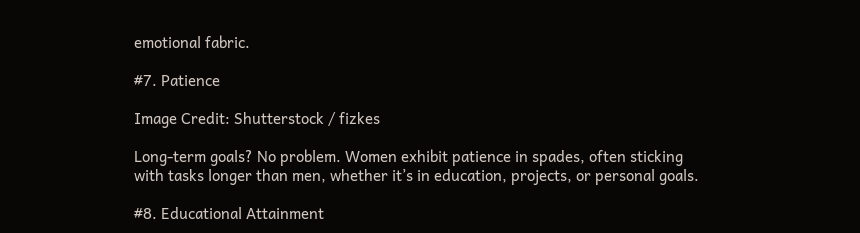emotional fabric.

#7. Patience

Image Credit: Shutterstock / fizkes

Long-term goals? No problem. Women exhibit patience in spades, often sticking with tasks longer than men, whether it’s in education, projects, or personal goals.

#8. Educational Attainment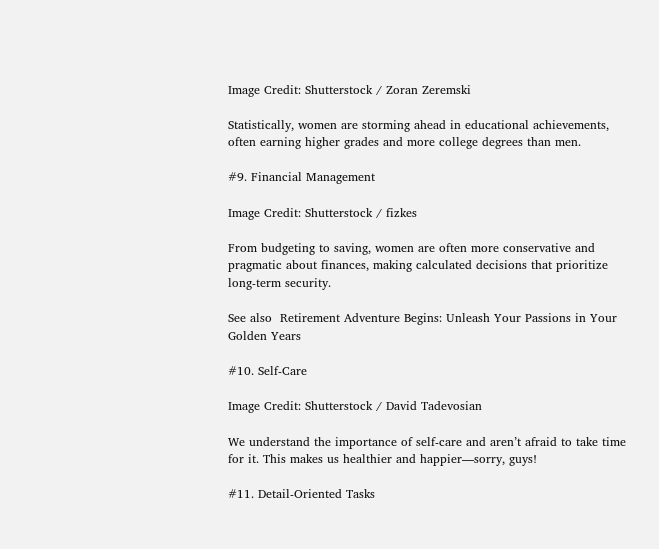Image Credit: Shutterstock / Zoran Zeremski

Statistically, women are storming ahead in educational achievements, often earning higher grades and more college degrees than men.

#9. Financial Management

Image Credit: Shutterstock / fizkes

From budgeting to saving, women are often more conservative and pragmatic about finances, making calculated decisions that prioritize long-term security.

See also  Retirement Adventure Begins: Unleash Your Passions in Your Golden Years

#10. Self-Care

Image Credit: Shutterstock / David Tadevosian

We understand the importance of self-care and aren’t afraid to take time for it. This makes us healthier and happier—sorry, guys!

#11. Detail-Oriented Tasks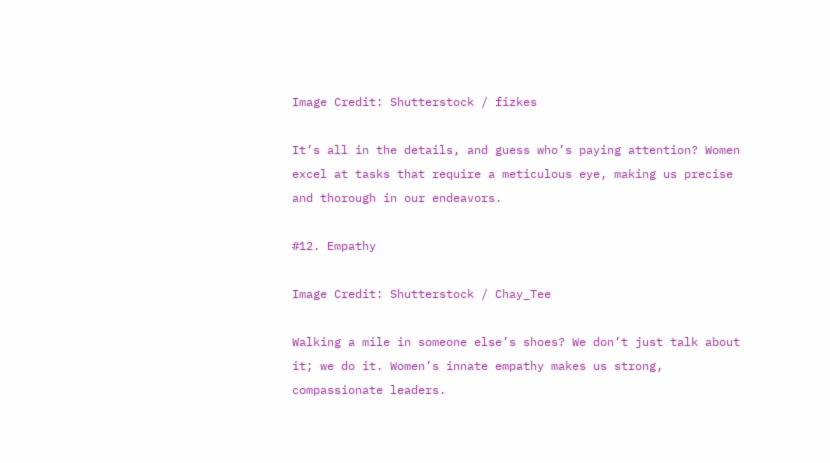Image Credit: Shutterstock / fizkes

It’s all in the details, and guess who’s paying attention? Women excel at tasks that require a meticulous eye, making us precise and thorough in our endeavors.

#12. Empathy

Image Credit: Shutterstock / Chay_Tee

Walking a mile in someone else’s shoes? We don’t just talk about it; we do it. Women’s innate empathy makes us strong, compassionate leaders.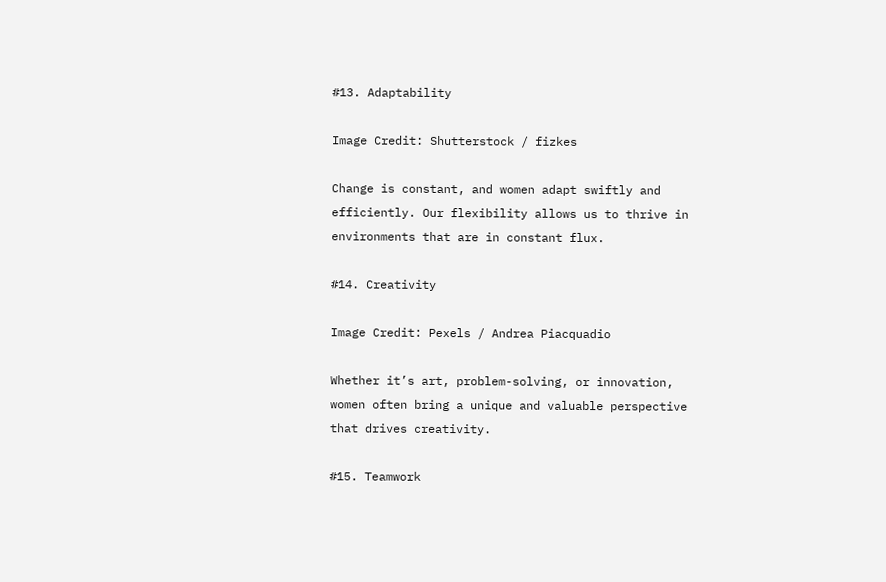#13. Adaptability

Image Credit: Shutterstock / fizkes

Change is constant, and women adapt swiftly and efficiently. Our flexibility allows us to thrive in environments that are in constant flux.

#14. Creativity

Image Credit: Pexels / Andrea Piacquadio

Whether it’s art, problem-solving, or innovation, women often bring a unique and valuable perspective that drives creativity.

#15. Teamwork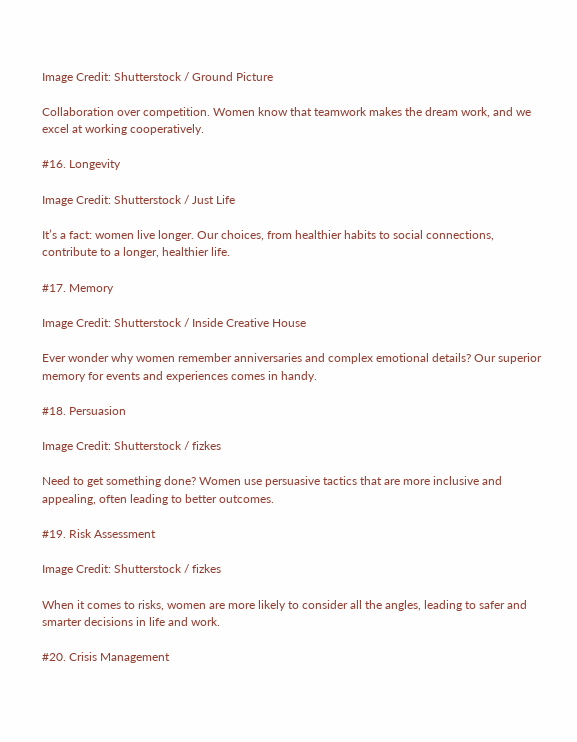Image Credit: Shutterstock / Ground Picture

Collaboration over competition. Women know that teamwork makes the dream work, and we excel at working cooperatively.

#16. Longevity

Image Credit: Shutterstock / Just Life

It’s a fact: women live longer. Our choices, from healthier habits to social connections, contribute to a longer, healthier life.

#17. Memory

Image Credit: Shutterstock / Inside Creative House

Ever wonder why women remember anniversaries and complex emotional details? Our superior memory for events and experiences comes in handy.

#18. Persuasion

Image Credit: Shutterstock / fizkes

Need to get something done? Women use persuasive tactics that are more inclusive and appealing, often leading to better outcomes.

#19. Risk Assessment

Image Credit: Shutterstock / fizkes

When it comes to risks, women are more likely to consider all the angles, leading to safer and smarter decisions in life and work.

#20. Crisis Management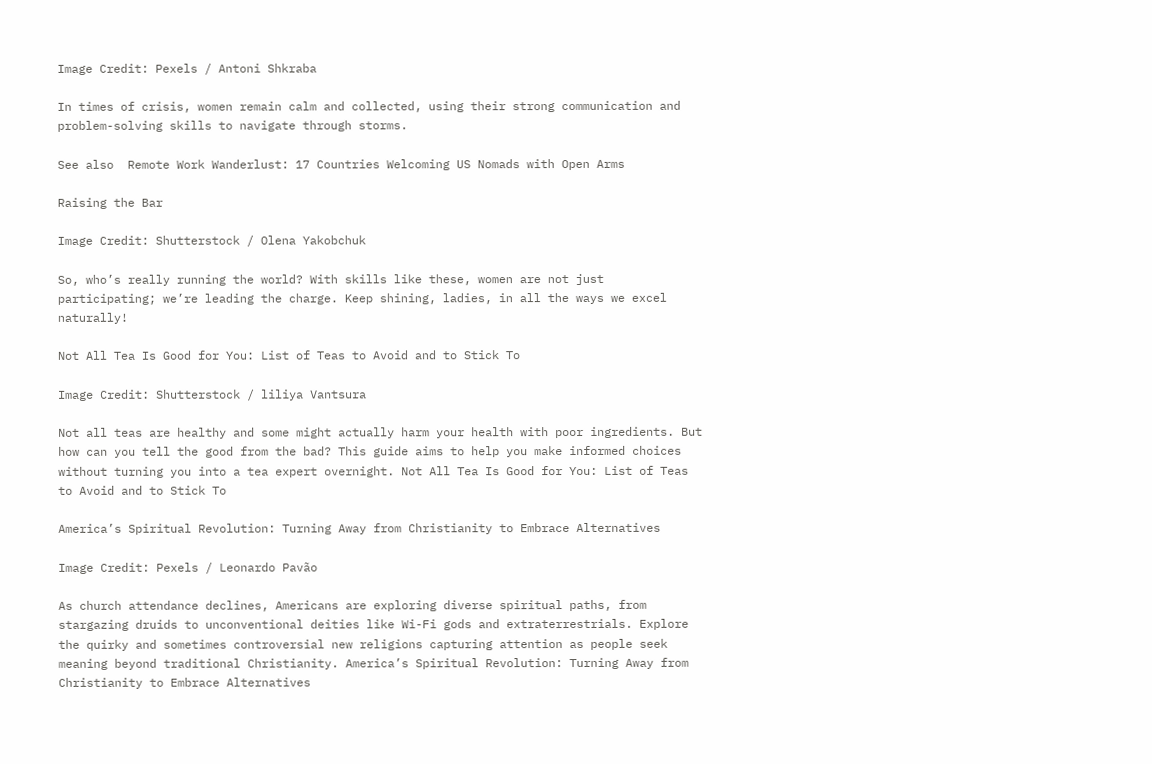Image Credit: Pexels / Antoni Shkraba

In times of crisis, women remain calm and collected, using their strong communication and problem-solving skills to navigate through storms.

See also  Remote Work Wanderlust: 17 Countries Welcoming US Nomads with Open Arms

Raising the Bar

Image Credit: Shutterstock / Olena Yakobchuk

So, who’s really running the world? With skills like these, women are not just participating; we’re leading the charge. Keep shining, ladies, in all the ways we excel naturally!

Not All Tea Is Good for You: List of Teas to Avoid and to Stick To

Image Credit: Shutterstock / liliya Vantsura

Not all teas are healthy and some might actually harm your health with poor ingredients. But how can you tell the good from the bad? This guide aims to help you make informed choices without turning you into a tea expert overnight. Not All Tea Is Good for You: List of Teas to Avoid and to Stick To

America’s Spiritual Revolution: Turning Away from Christianity to Embrace Alternatives

Image Credit: Pexels / Leonardo Pavão

As church attendance declines, Americans are exploring diverse spiritual paths, from stargazing druids to unconventional deities like Wi-Fi gods and extraterrestrials. Explore the quirky and sometimes controversial new religions capturing attention as people seek meaning beyond traditional Christianity. America’s Spiritual Revolution: Turning Away from Christianity to Embrace Alternatives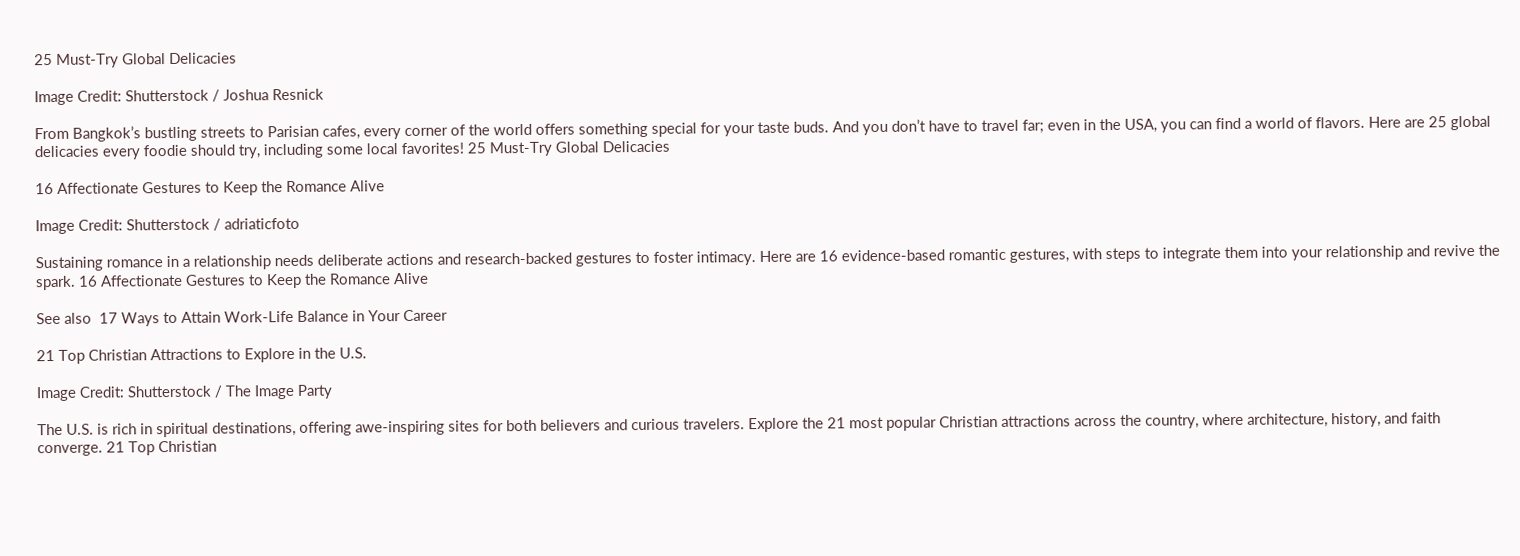25 Must-Try Global Delicacies

Image Credit: Shutterstock / Joshua Resnick

From Bangkok’s bustling streets to Parisian cafes, every corner of the world offers something special for your taste buds. And you don’t have to travel far; even in the USA, you can find a world of flavors. Here are 25 global delicacies every foodie should try, including some local favorites! 25 Must-Try Global Delicacies

16 Affectionate Gestures to Keep the Romance Alive

Image Credit: Shutterstock / adriaticfoto

Sustaining romance in a relationship needs deliberate actions and research-backed gestures to foster intimacy. Here are 16 evidence-based romantic gestures, with steps to integrate them into your relationship and revive the spark. 16 Affectionate Gestures to Keep the Romance Alive

See also  17 Ways to Attain Work-Life Balance in Your Career

21 Top Christian Attractions to Explore in the U.S.

Image Credit: Shutterstock / The Image Party

The U.S. is rich in spiritual destinations, offering awe-inspiring sites for both believers and curious travelers. Explore the 21 most popular Christian attractions across the country, where architecture, history, and faith converge. 21 Top Christian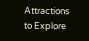Attractions to Explore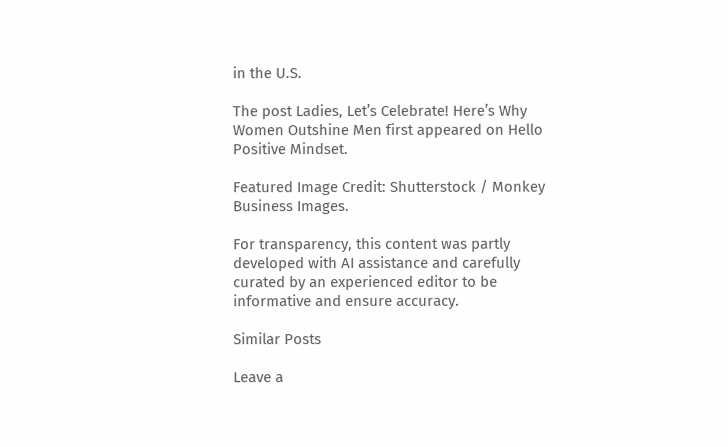in the U.S.

The post Ladies, Let’s Celebrate! Here’s Why Women Outshine Men first appeared on Hello Positive Mindset.

Featured Image Credit: Shutterstock / Monkey Business Images.

For transparency, this content was partly developed with AI assistance and carefully curated by an experienced editor to be informative and ensure accuracy.

Similar Posts

Leave a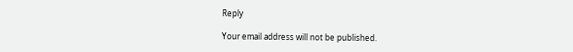Reply

Your email address will not be published.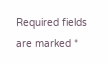Required fields are marked *